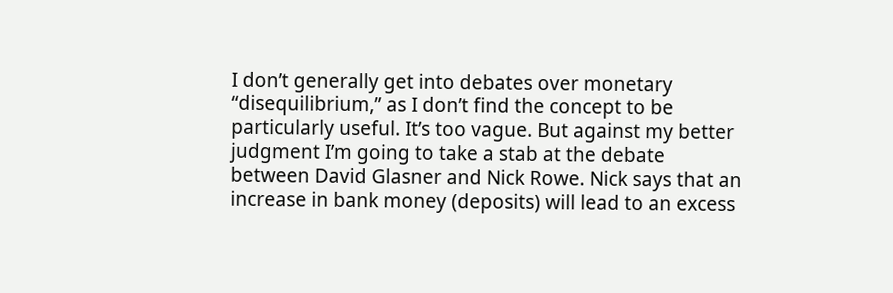I don’t generally get into debates over monetary “disequilibrium,” as I don’t find the concept to be particularly useful. It’s too vague. But against my better judgment I’m going to take a stab at the debate between David Glasner and Nick Rowe. Nick says that an increase in bank money (deposits) will lead to an excess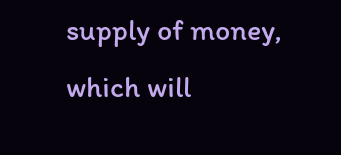supply of money, which will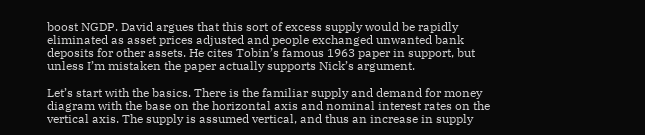boost NGDP. David argues that this sort of excess supply would be rapidly eliminated as asset prices adjusted and people exchanged unwanted bank deposits for other assets. He cites Tobin’s famous 1963 paper in support, but unless I’m mistaken the paper actually supports Nick’s argument.

Let’s start with the basics. There is the familiar supply and demand for money diagram with the base on the horizontal axis and nominal interest rates on the vertical axis. The supply is assumed vertical, and thus an increase in supply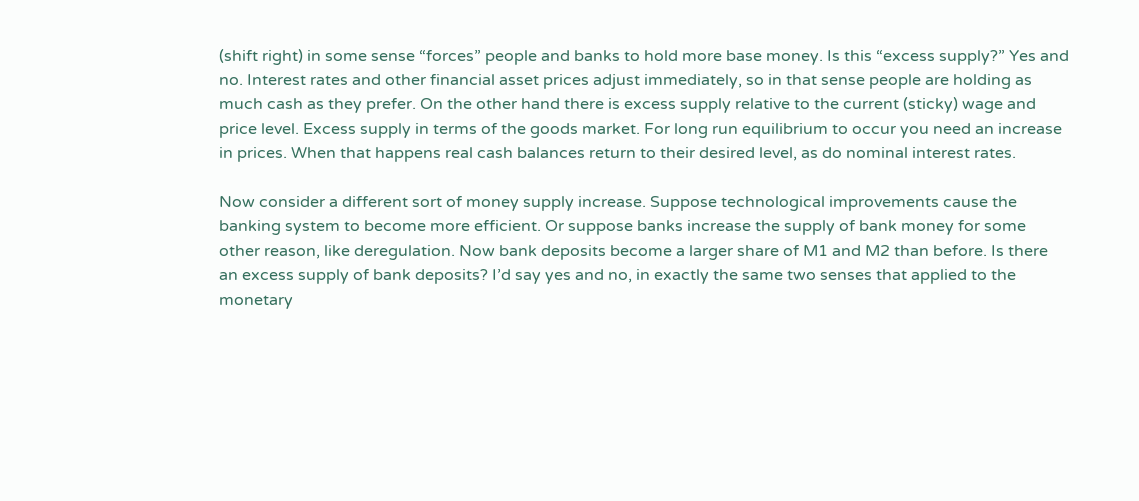(shift right) in some sense “forces” people and banks to hold more base money. Is this “excess supply?” Yes and no. Interest rates and other financial asset prices adjust immediately, so in that sense people are holding as much cash as they prefer. On the other hand there is excess supply relative to the current (sticky) wage and price level. Excess supply in terms of the goods market. For long run equilibrium to occur you need an increase in prices. When that happens real cash balances return to their desired level, as do nominal interest rates.

Now consider a different sort of money supply increase. Suppose technological improvements cause the banking system to become more efficient. Or suppose banks increase the supply of bank money for some other reason, like deregulation. Now bank deposits become a larger share of M1 and M2 than before. Is there an excess supply of bank deposits? I’d say yes and no, in exactly the same two senses that applied to the monetary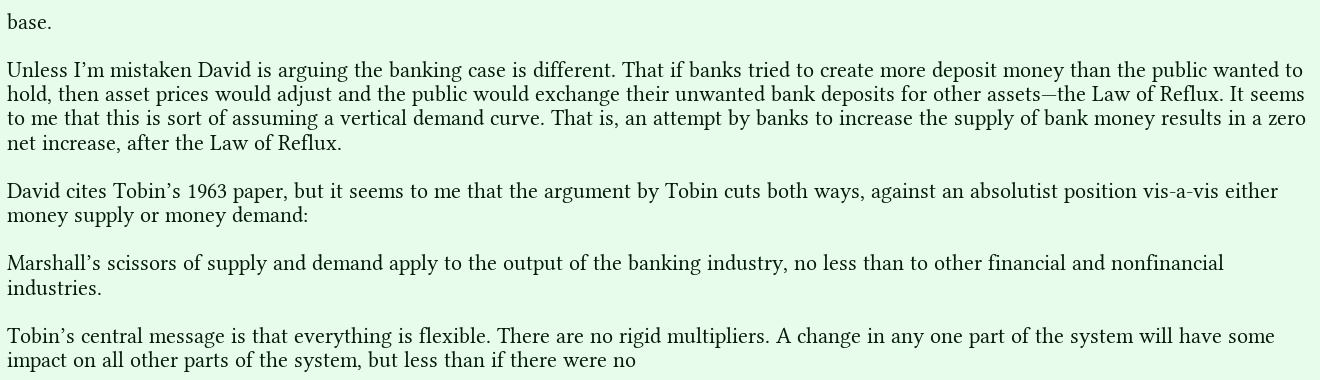base.

Unless I’m mistaken David is arguing the banking case is different. That if banks tried to create more deposit money than the public wanted to hold, then asset prices would adjust and the public would exchange their unwanted bank deposits for other assets—the Law of Reflux. It seems to me that this is sort of assuming a vertical demand curve. That is, an attempt by banks to increase the supply of bank money results in a zero net increase, after the Law of Reflux.

David cites Tobin’s 1963 paper, but it seems to me that the argument by Tobin cuts both ways, against an absolutist position vis-a-vis either money supply or money demand:

Marshall’s scissors of supply and demand apply to the output of the banking industry, no less than to other financial and nonfinancial industries.

Tobin’s central message is that everything is flexible. There are no rigid multipliers. A change in any one part of the system will have some impact on all other parts of the system, but less than if there were no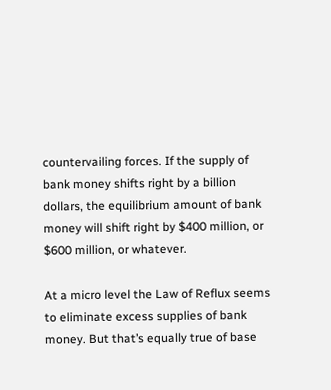countervailing forces. If the supply of bank money shifts right by a billion dollars, the equilibrium amount of bank money will shift right by $400 million, or $600 million, or whatever.

At a micro level the Law of Reflux seems to eliminate excess supplies of bank money. But that’s equally true of base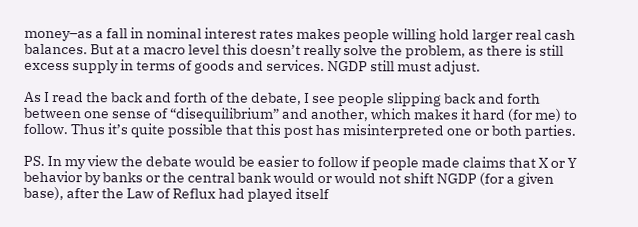money–as a fall in nominal interest rates makes people willing hold larger real cash balances. But at a macro level this doesn’t really solve the problem, as there is still excess supply in terms of goods and services. NGDP still must adjust.

As I read the back and forth of the debate, I see people slipping back and forth between one sense of “disequilibrium” and another, which makes it hard (for me) to follow. Thus it’s quite possible that this post has misinterpreted one or both parties.

PS. In my view the debate would be easier to follow if people made claims that X or Y behavior by banks or the central bank would or would not shift NGDP (for a given base), after the Law of Reflux had played itself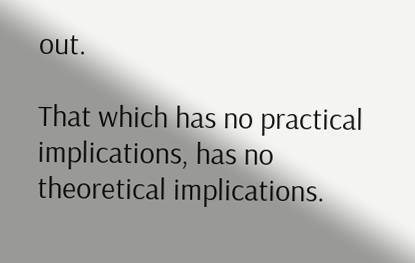out.

That which has no practical implications, has no theoretical implications.